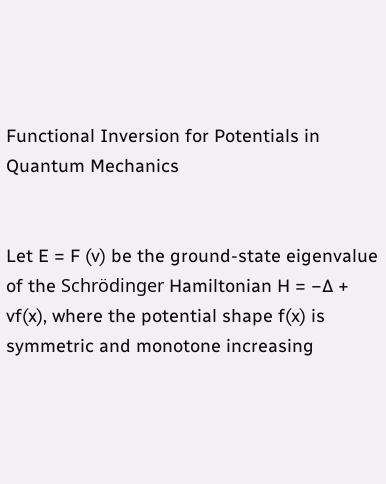Functional Inversion for Potentials in Quantum Mechanics


Let E = F (v) be the ground-state eigenvalue of the Schrödinger Hamiltonian H = −∆ + vf(x), where the potential shape f(x) is symmetric and monotone increasing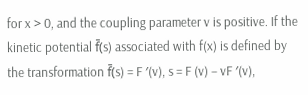for x > 0, and the coupling parameter v is positive. If the kinetic potential f̄(s) associated with f(x) is defined by the transformation f̄(s) = F ′(v), s = F (v) − vF ′(v),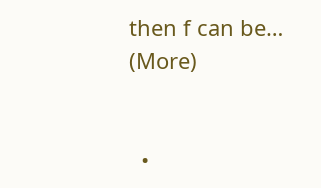then f can be… (More)


  •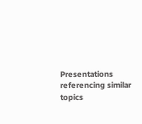Presentations referencing similar topics